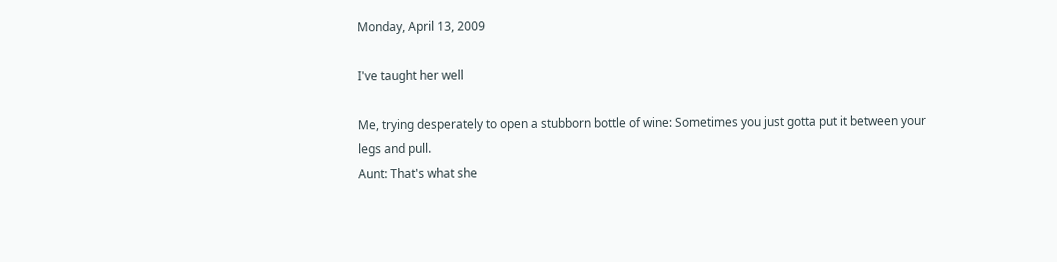Monday, April 13, 2009

I've taught her well

Me, trying desperately to open a stubborn bottle of wine: Sometimes you just gotta put it between your legs and pull.
Aunt: That's what she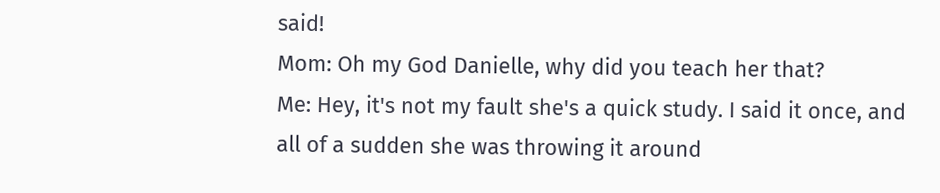said!
Mom: Oh my God Danielle, why did you teach her that?
Me: Hey, it's not my fault she's a quick study. I said it once, and all of a sudden she was throwing it around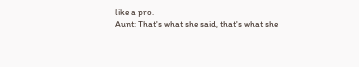like a pro.
Aunt: That's what she said, that's what she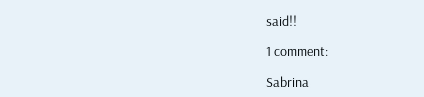said!!

1 comment:

Sabrina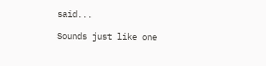said...

Sounds just like one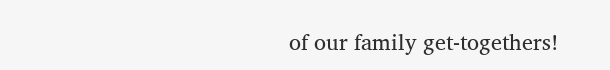of our family get-togethers!